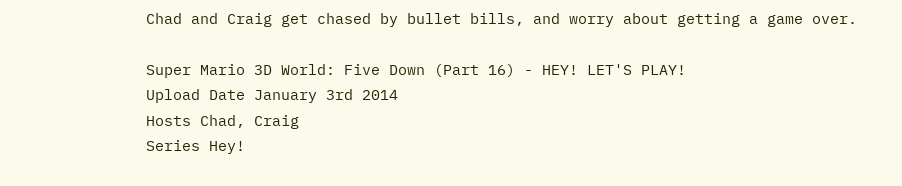Chad and Craig get chased by bullet bills, and worry about getting a game over.

Super Mario 3D World: Five Down (Part 16) - HEY! LET'S PLAY!
Upload Date January 3rd 2014
Hosts Chad, Craig
Series Hey!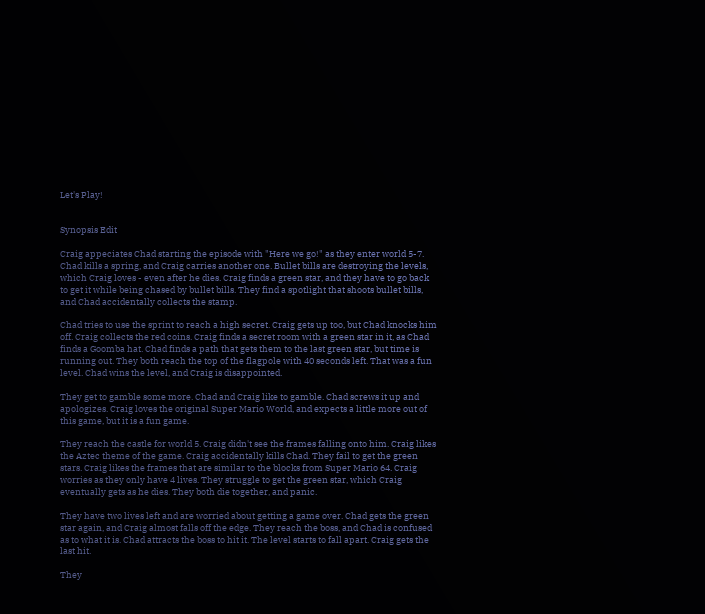Let's Play!


Synopsis Edit

Craig appeciates Chad starting the episode with "Here we go!" as they enter world 5-7. Chad kills a spring, and Craig carries another one. Bullet bills are destroying the levels, which Craig loves - even after he dies. Craig finds a green star, and they have to go back to get it while being chased by bullet bills. They find a spotlight that shoots bullet bills, and Chad accidentally collects the stamp.

Chad tries to use the sprint to reach a high secret. Craig gets up too, but Chad knocks him off. Craig collects the red coins. Craig finds a secret room with a green star in it, as Chad finds a Goomba hat. Chad finds a path that gets them to the last green star, but time is running out. They both reach the top of the flagpole with 40 seconds left. That was a fun level. Chad wins the level, and Craig is disappointed.

They get to gamble some more. Chad and Craig like to gamble. Chad screws it up and apologizes. Craig loves the original Super Mario World, and expects a little more out of this game, but it is a fun game.

They reach the castle for world 5. Craig didn't see the frames falling onto him. Craig likes the Aztec theme of the game. Craig accidentally kills Chad. They fail to get the green stars. Craig likes the frames that are similar to the blocks from Super Mario 64. Craig worries as they only have 4 lives. They struggle to get the green star, which Craig eventually gets as he dies. They both die together, and panic.

They have two lives left and are worried about getting a game over. Chad gets the green star again, and Craig almost falls off the edge. They reach the boss, and Chad is confused as to what it is. Chad attracts the boss to hit it. The level starts to fall apart. Craig gets the last hit.

They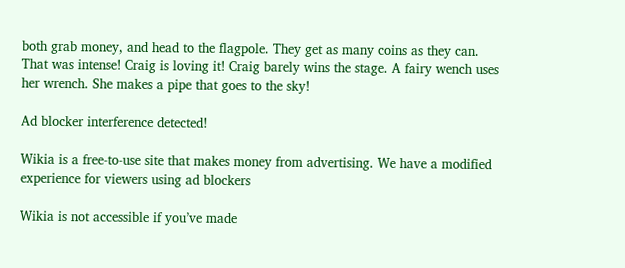both grab money, and head to the flagpole. They get as many coins as they can. That was intense! Craig is loving it! Craig barely wins the stage. A fairy wench uses her wrench. She makes a pipe that goes to the sky!

Ad blocker interference detected!

Wikia is a free-to-use site that makes money from advertising. We have a modified experience for viewers using ad blockers

Wikia is not accessible if you’ve made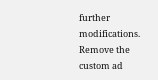further modifications. Remove the custom ad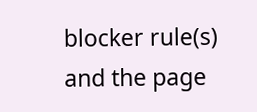blocker rule(s) and the page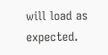will load as expected.